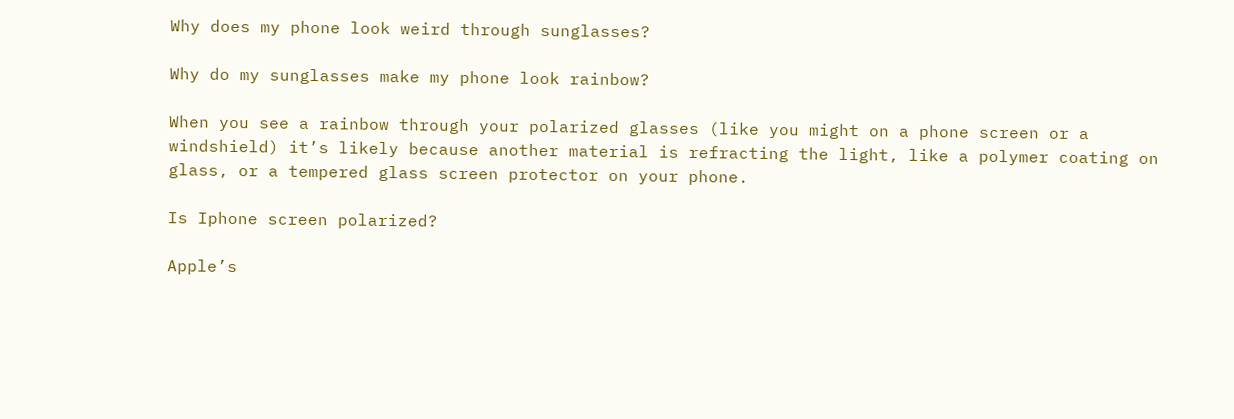Why does my phone look weird through sunglasses?

Why do my sunglasses make my phone look rainbow?

When you see a rainbow through your polarized glasses (like you might on a phone screen or a windshield) it’s likely because another material is refracting the light, like a polymer coating on glass, or a tempered glass screen protector on your phone.

Is Iphone screen polarized?

Apple’s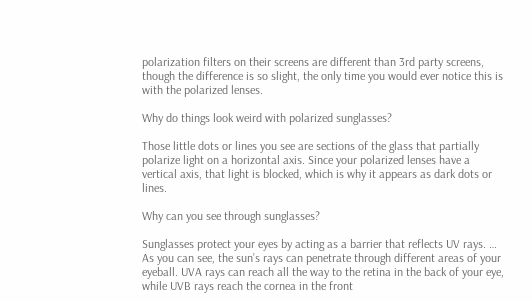polarization filters on their screens are different than 3rd party screens, though the difference is so slight, the only time you would ever notice this is with the polarized lenses.

Why do things look weird with polarized sunglasses?

Those little dots or lines you see are sections of the glass that partially polarize light on a horizontal axis. Since your polarized lenses have a vertical axis, that light is blocked, which is why it appears as dark dots or lines.

Why can you see through sunglasses?

Sunglasses protect your eyes by acting as a barrier that reflects UV rays. … As you can see, the sun’s rays can penetrate through different areas of your eyeball. UVA rays can reach all the way to the retina in the back of your eye, while UVB rays reach the cornea in the front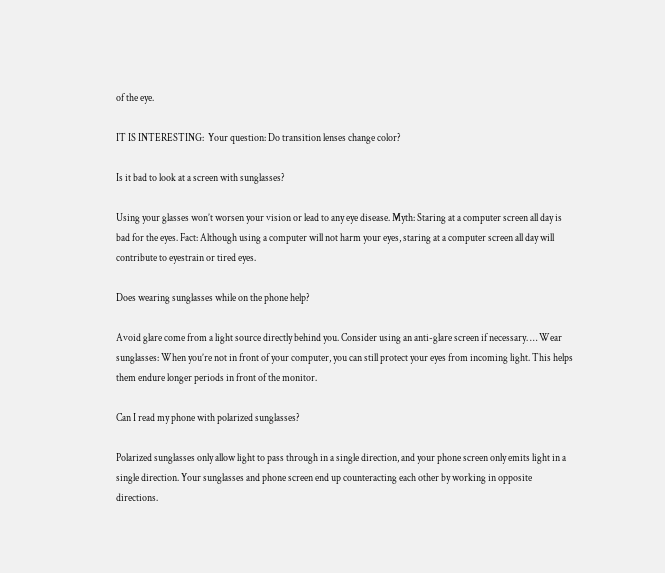of the eye.

IT IS INTERESTING:  Your question: Do transition lenses change color?

Is it bad to look at a screen with sunglasses?

Using your glasses won’t worsen your vision or lead to any eye disease. Myth: Staring at a computer screen all day is bad for the eyes. Fact: Although using a computer will not harm your eyes, staring at a computer screen all day will contribute to eyestrain or tired eyes.

Does wearing sunglasses while on the phone help?

Avoid glare come from a light source directly behind you. Consider using an anti-glare screen if necessary. … Wear sunglasses: When you’re not in front of your computer, you can still protect your eyes from incoming light. This helps them endure longer periods in front of the monitor.

Can I read my phone with polarized sunglasses?

Polarized sunglasses only allow light to pass through in a single direction, and your phone screen only emits light in a single direction. Your sunglasses and phone screen end up counteracting each other by working in opposite directions.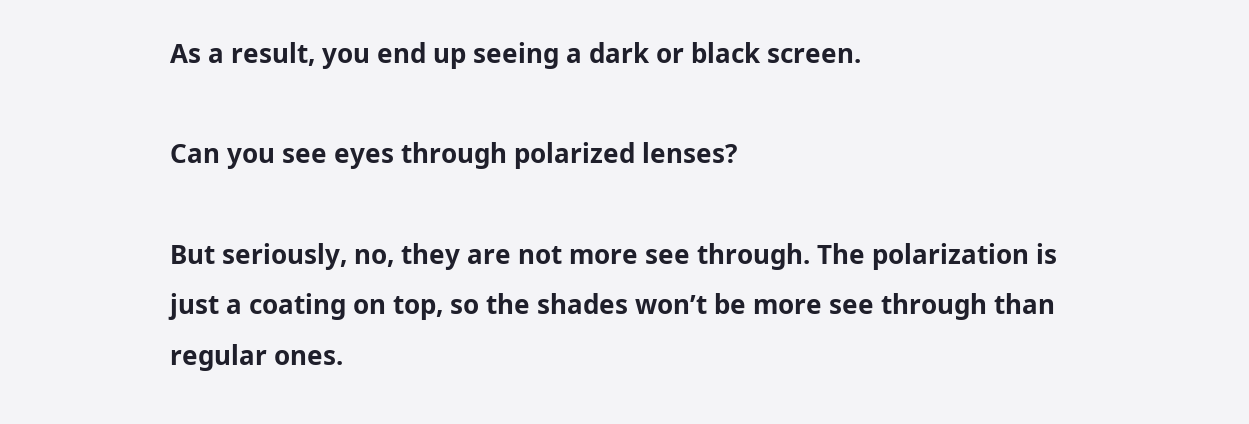As a result, you end up seeing a dark or black screen.

Can you see eyes through polarized lenses?

But seriously, no, they are not more see through. The polarization is just a coating on top, so the shades won’t be more see through than regular ones.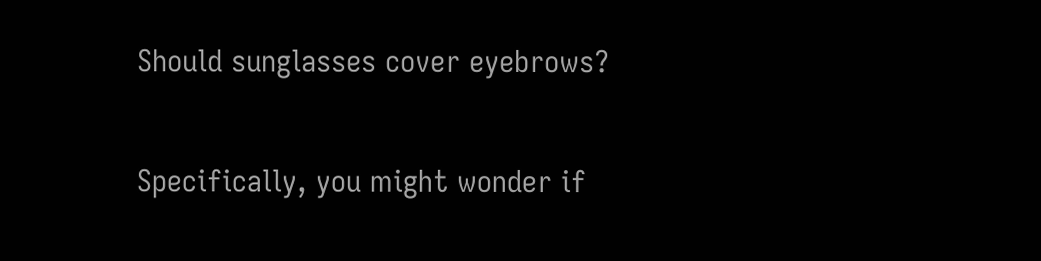Should sunglasses cover eyebrows?

Specifically, you might wonder if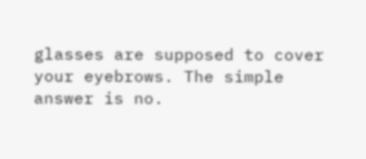glasses are supposed to cover your eyebrows. The simple answer is no.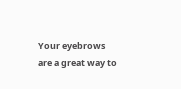Your eyebrows are a great way to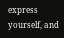express yourself, and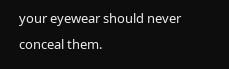your eyewear should never conceal them.